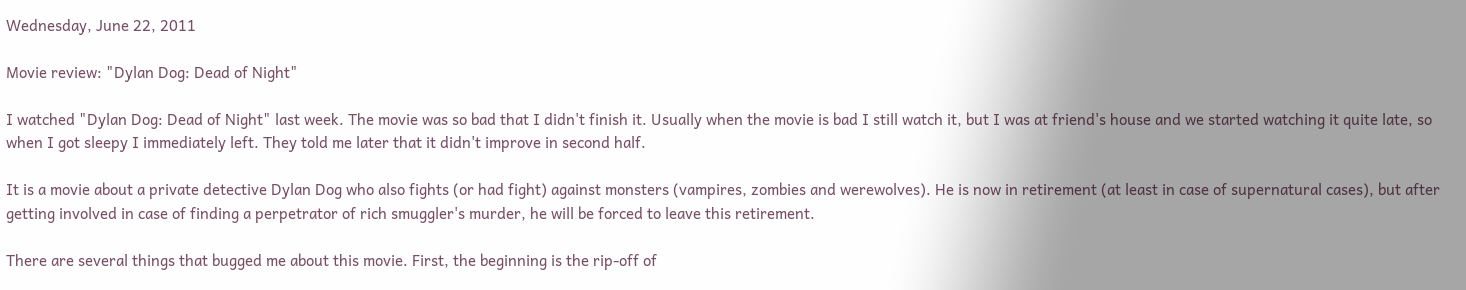Wednesday, June 22, 2011

Movie review: "Dylan Dog: Dead of Night"

I watched "Dylan Dog: Dead of Night" last week. The movie was so bad that I didn't finish it. Usually when the movie is bad I still watch it, but I was at friend's house and we started watching it quite late, so when I got sleepy I immediately left. They told me later that it didn't improve in second half.

It is a movie about a private detective Dylan Dog who also fights (or had fight) against monsters (vampires, zombies and werewolves). He is now in retirement (at least in case of supernatural cases), but after getting involved in case of finding a perpetrator of rich smuggler's murder, he will be forced to leave this retirement.

There are several things that bugged me about this movie. First, the beginning is the rip-off of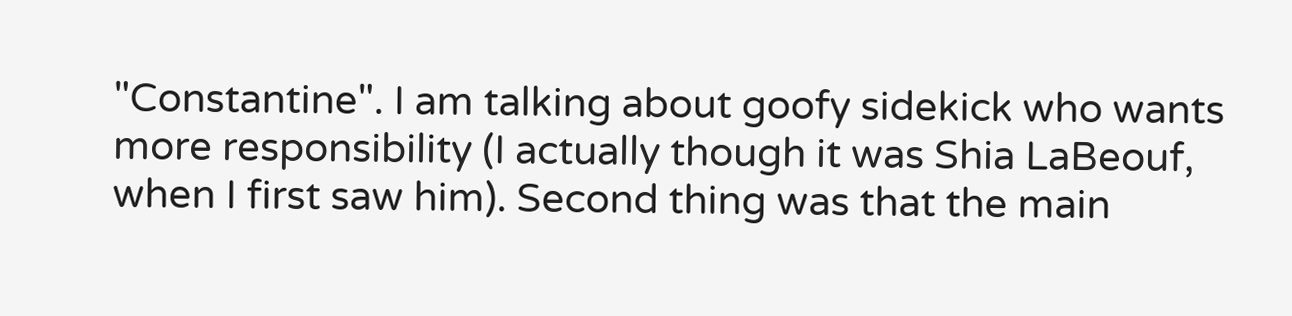"Constantine". I am talking about goofy sidekick who wants more responsibility (I actually though it was Shia LaBeouf, when I first saw him). Second thing was that the main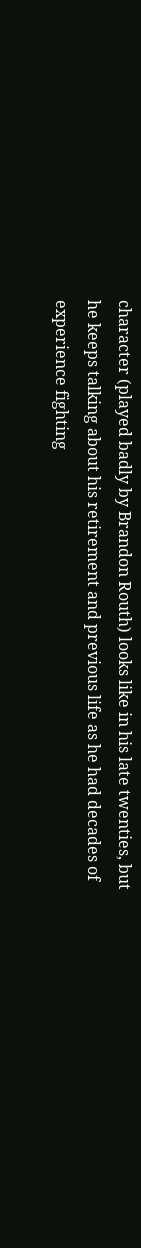character (played badly by Brandon Routh) looks like in his late twenties, but he keeps talking about his retirement and previous life as he had decades of experience fighting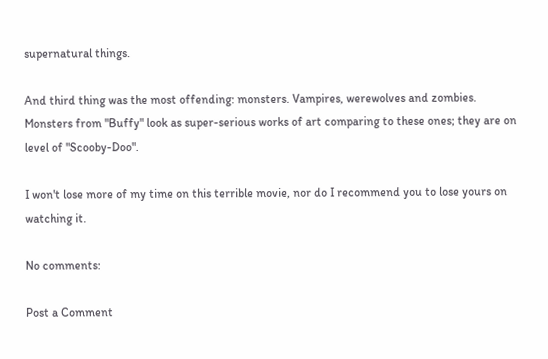supernatural things.

And third thing was the most offending: monsters. Vampires, werewolves and zombies. Monsters from "Buffy" look as super-serious works of art comparing to these ones; they are on level of "Scooby-Doo".

I won't lose more of my time on this terrible movie, nor do I recommend you to lose yours on watching it.

No comments:

Post a Comment